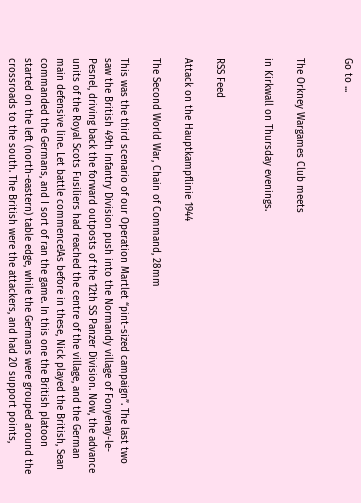Go to ...


The Orkney Wargames Club meets

in Kirkwall on Thursday evenings.


RSS Feed

Attack on the Hauptkampflinie 1944

The Second World War, Chain of Command, 28mm

This was the third scenario of our Operation Martlet “pint-sized campaign”. The last two saw the British 49th Infantry Division push into the Normandy village of Fonyenay-le-Pesnel, driving back the forward outposts of the 12th SS Panzer Division. Now, the advance units of the Royal Scots Fusiliers had reached the centre of the village, and the German main defensive line. Let battle commence!As before in these, Nick played the British, Sean commanded the Germans, and I sort of ran the game. In this one the British platoon started on the left (north-eastern) table edge, while the Germans were grouped around the crossroads to the south. The British were the attackers, and had 20 support points,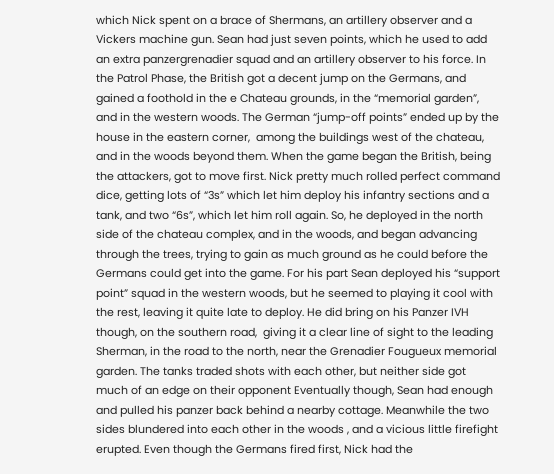which Nick spent on a brace of Shermans, an artillery observer and a Vickers machine gun. Sean had just seven points, which he used to add an extra panzergrenadier squad and an artillery observer to his force. In the Patrol Phase, the British got a decent jump on the Germans, and gained a foothold in the e Chateau grounds, in the “memorial garden”, and in the western woods. The German “jump-off points” ended up by the house in the eastern corner,  among the buildings west of the chateau, and in the woods beyond them. When the game began the British, being the attackers, got to move first. Nick pretty much rolled perfect command dice, getting lots of “3s” which let him deploy his infantry sections and a tank, and two “6s”, which let him roll again. So, he deployed in the north side of the chateau complex, and in the woods, and began advancing through the trees, trying to gain as much ground as he could before the Germans could get into the game. For his part Sean deployed his “support point” squad in the western woods, but he seemed to playing it cool with the rest, leaving it quite late to deploy. He did bring on his Panzer IVH though, on the southern road,  giving it a clear line of sight to the leading Sherman, in the road to the north, near the Grenadier Fougueux memorial garden. The tanks traded shots with each other, but neither side got much of an edge on their opponent Eventually though, Sean had enough and pulled his panzer back behind a nearby cottage. Meanwhile the two sides blundered into each other in the woods , and a vicious little firefight erupted. Even though the Germans fired first, Nick had the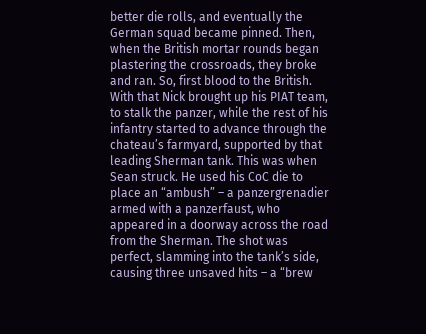better die rolls, and eventually the German squad became pinned. Then, when the British mortar rounds began plastering the crossroads, they broke and ran. So, first blood to the British. With that Nick brought up his PIAT team, to stalk the panzer, while the rest of his infantry started to advance through the chateau’s farmyard, supported by that leading Sherman tank. This was when Sean struck. He used his CoC die to place an “ambush” – a panzergrenadier armed with a panzerfaust, who appeared in a doorway across the road from the Sherman. The shot was perfect, slamming into the tank’s side, causing three unsaved hits – a “brew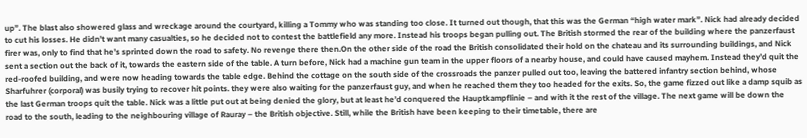up”. The blast also showered glass and wreckage around the courtyard, killing a Tommy who was standing too close. It turned out though, that this was the German “high water mark”. Nick had already decided to cut his losses. He didn’t want many casualties, so he decided not to contest the battlefield any more. Instead his troops began pulling out. The British stormed the rear of the building where the panzerfaust firer was, only to find that he’s sprinted down the road to safety. No revenge there then.On the other side of the road the British consolidated their hold on the chateau and its surrounding buildings, and Nick sent a section out the back of it, towards the eastern side of the table. A turn before, Nick had a machine gun team in the upper floors of a nearby house, and could have caused mayhem. Instead they’d quit the red-roofed building, and were now heading towards the table edge. Behind the cottage on the south side of the crossroads the panzer pulled out too, leaving the battered infantry section behind, whose Sharfuhrer (corporal) was busily trying to recover hit points. they were also waiting for the panzerfaust guy, and when he reached them they too headed for the exits. So, the game fizzed out like a damp squib as the last German troops quit the table. Nick was a little put out at being denied the glory, but at least he’d conquered the Hauptkampflinie – and with it the rest of the village. The next game will be down the road to the south, leading to the neighbouring village of Rauray – the British objective. Still, while the British have been keeping to their timetable, there are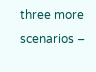three more scenarios –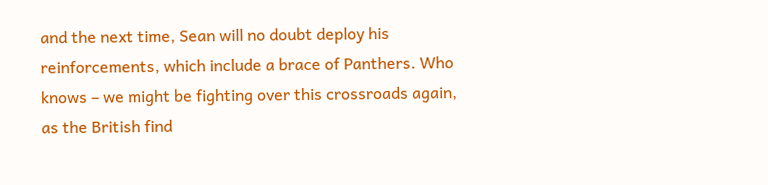and the next time, Sean will no doubt deploy his reinforcements, which include a brace of Panthers. Who knows – we might be fighting over this crossroads again, as the British find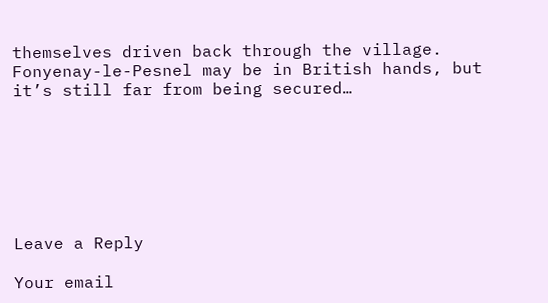themselves driven back through the village. Fonyenay-le-Pesnel may be in British hands, but it’s still far from being secured…







Leave a Reply

Your email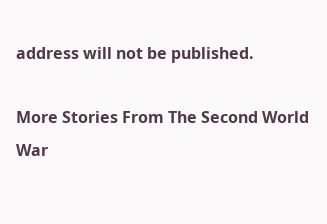address will not be published.

More Stories From The Second World War